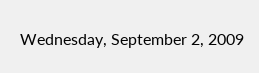Wednesday, September 2, 2009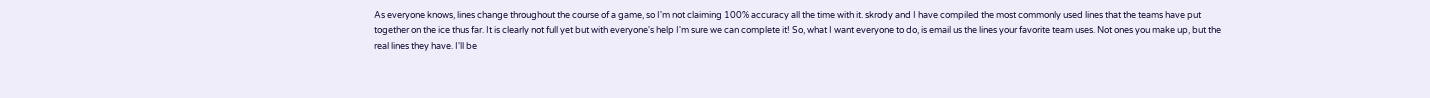As everyone knows, lines change throughout the course of a game, so I'm not claiming 100% accuracy all the time with it. skrody and I have compiled the most commonly used lines that the teams have put together on the ice thus far. It is clearly not full yet but with everyone's help I'm sure we can complete it! So, what I want everyone to do, is email us the lines your favorite team uses. Not ones you make up, but the real lines they have. I'll be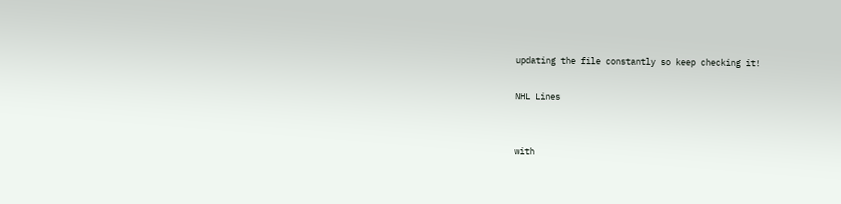updating the file constantly so keep checking it!

NHL Lines


with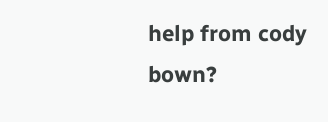help from cody bown?